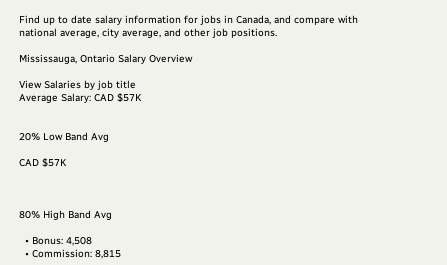Find up to date salary information for jobs in Canada, and compare with national average, city average, and other job positions.

Mississauga, Ontario Salary Overview

View Salaries by job title
Average Salary: CAD $57K


20% Low Band Avg

CAD $57K



80% High Band Avg

  • Bonus: 4,508
  • Commission: 8,815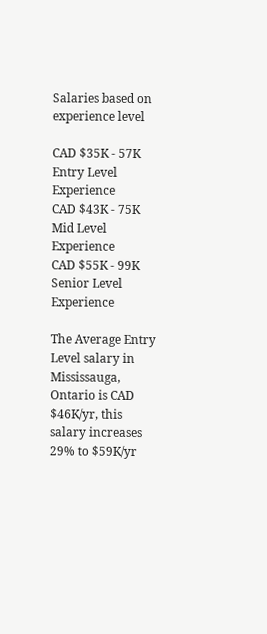Salaries based on experience level

CAD $35K - 57K
Entry Level Experience
CAD $43K - 75K
Mid Level Experience
CAD $55K - 99K
Senior Level Experience

The Average Entry Level salary in Mississauga, Ontario is CAD $46K/yr, this salary increases 29% to $59K/yr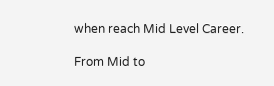when reach Mid Level Career.

From Mid to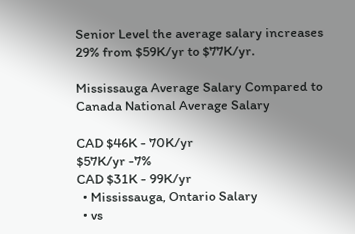Senior Level the average salary increases 29% from $59K/yr to $77K/yr.

Mississauga Average Salary Compared to Canada National Average Salary

CAD $46K - 70K/yr
$57K/yr -7%
CAD $31K - 99K/yr
  • Mississauga, Ontario Salary
  • vs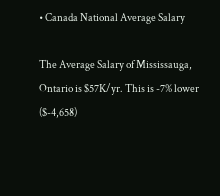• Canada National Average Salary

The Average Salary of Mississauga, Ontario is $57K/yr. This is -7% lower ($-4,658)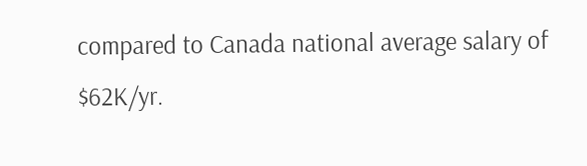compared to Canada national average salary of $62K/yr.